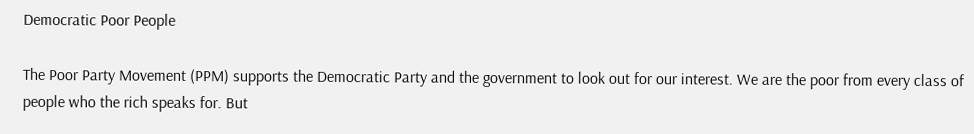Democratic Poor People

The Poor Party Movement (PPM) supports the Democratic Party and the government to look out for our interest. We are the poor from every class of people who the rich speaks for. But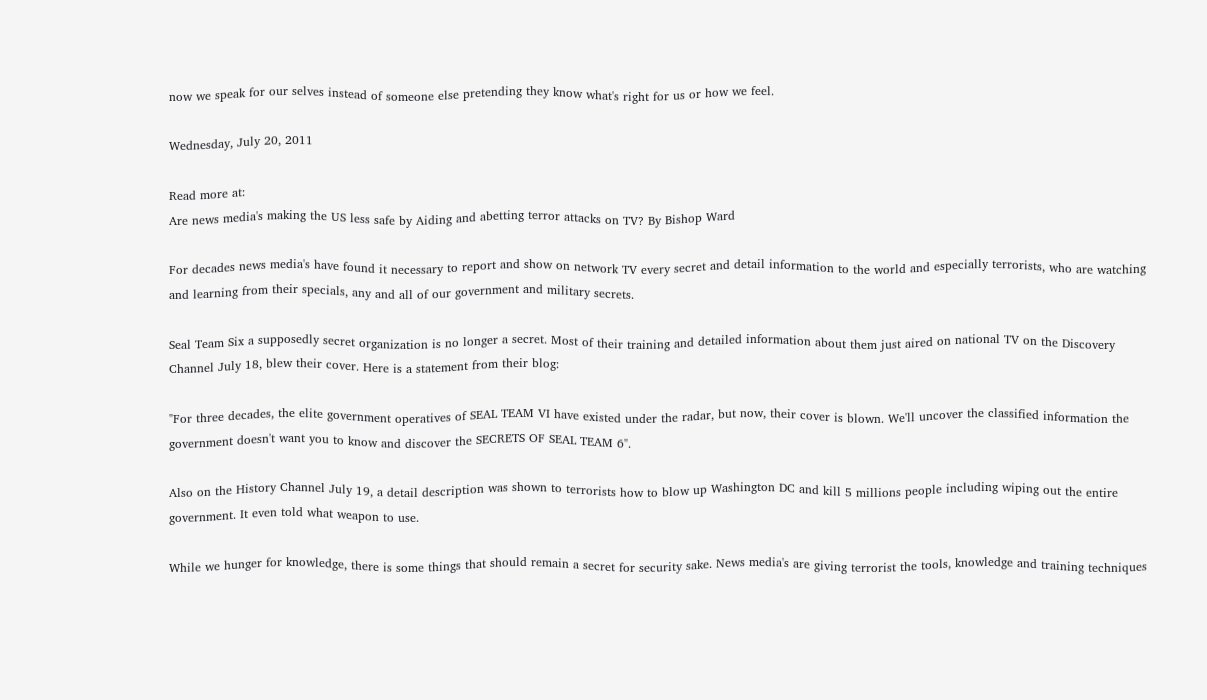now we speak for our selves instead of someone else pretending they know what's right for us or how we feel.

Wednesday, July 20, 2011

Read more at:
Are news media's making the US less safe by Aiding and abetting terror attacks on TV? By Bishop Ward

For decades news media's have found it necessary to report and show on network TV every secret and detail information to the world and especially terrorists, who are watching and learning from their specials, any and all of our government and military secrets.

Seal Team Six a supposedly secret organization is no longer a secret. Most of their training and detailed information about them just aired on national TV on the Discovery Channel July 18, blew their cover. Here is a statement from their blog:

"For three decades, the elite government operatives of SEAL TEAM VI have existed under the radar, but now, their cover is blown. We'll uncover the classified information the government doesn't want you to know and discover the SECRETS OF SEAL TEAM 6".

Also on the History Channel July 19, a detail description was shown to terrorists how to blow up Washington DC and kill 5 millions people including wiping out the entire government. It even told what weapon to use.

While we hunger for knowledge, there is some things that should remain a secret for security sake. News media's are giving terrorist the tools, knowledge and training techniques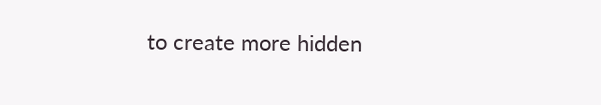to create more hidden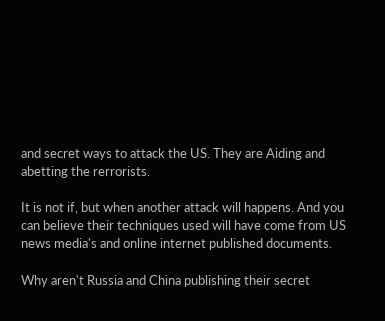and secret ways to attack the US. They are Aiding and abetting the rerrorists.

It is not if, but when another attack will happens. And you can believe their techniques used will have come from US news media's and online internet published documents.

Why aren't Russia and China publishing their secret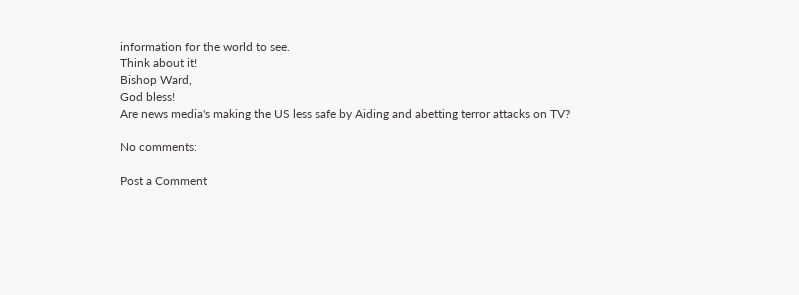information for the world to see.
Think about it!
Bishop Ward,
God bless!
Are news media's making the US less safe by Aiding and abetting terror attacks on TV?

No comments:

Post a Comment